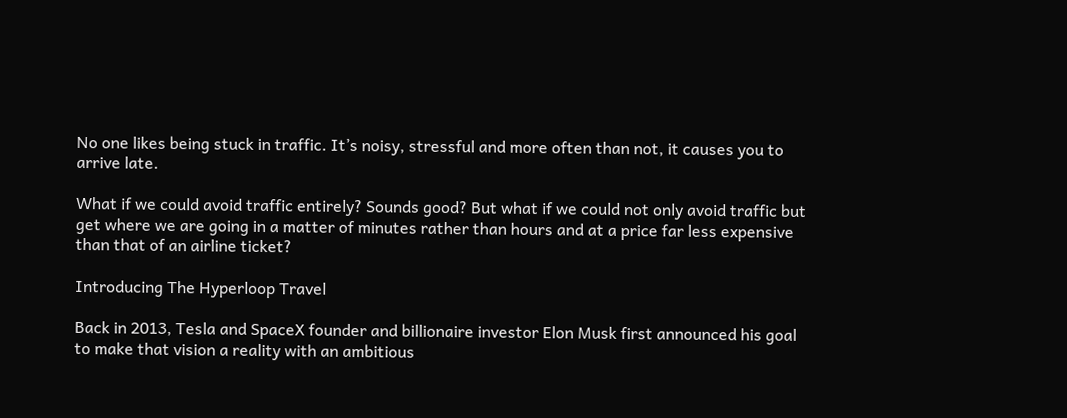No one likes being stuck in traffic. It’s noisy, stressful and more often than not, it causes you to arrive late.

What if we could avoid traffic entirely? Sounds good? But what if we could not only avoid traffic but get where we are going in a matter of minutes rather than hours and at a price far less expensive than that of an airline ticket?

Introducing The Hyperloop Travel

Back in 2013, Tesla and SpaceX founder and billionaire investor Elon Musk first announced his goal to make that vision a reality with an ambitious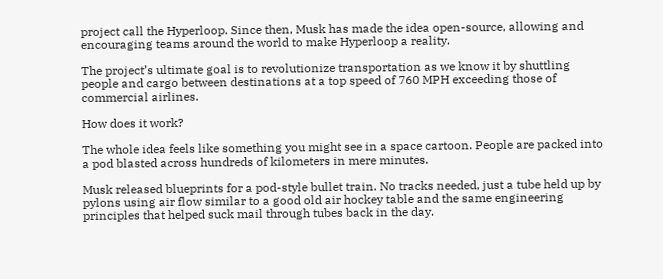project call the Hyperloop. Since then, Musk has made the idea open-source, allowing and encouraging teams around the world to make Hyperloop a reality.

The project’s ultimate goal is to revolutionize transportation as we know it by shuttling people and cargo between destinations at a top speed of 760 MPH exceeding those of commercial airlines.

How does it work?

The whole idea feels like something you might see in a space cartoon. People are packed into a pod blasted across hundreds of kilometers in mere minutes.

Musk released blueprints for a pod-style bullet train. No tracks needed, just a tube held up by pylons using air flow similar to a good old air hockey table and the same engineering principles that helped suck mail through tubes back in the day.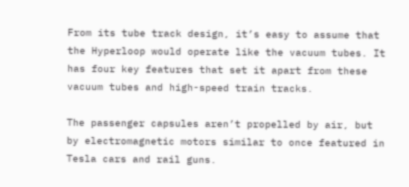From its tube track design, it’s easy to assume that the Hyperloop would operate like the vacuum tubes. It has four key features that set it apart from these vacuum tubes and high-speed train tracks.

The passenger capsules aren’t propelled by air, but by electromagnetic motors similar to once featured in Tesla cars and rail guns.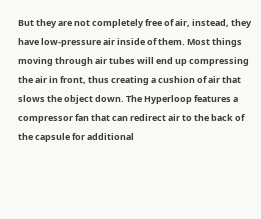But they are not completely free of air, instead, they have low-pressure air inside of them. Most things moving through air tubes will end up compressing the air in front, thus creating a cushion of air that slows the object down. The Hyperloop features a compressor fan that can redirect air to the back of the capsule for additional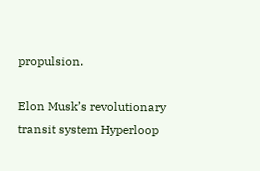propulsion.

Elon Musk’s revolutionary transit system Hyperloop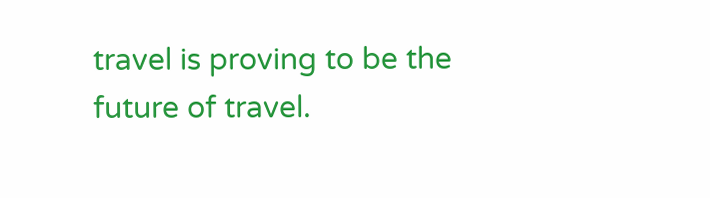travel is proving to be the future of travel.